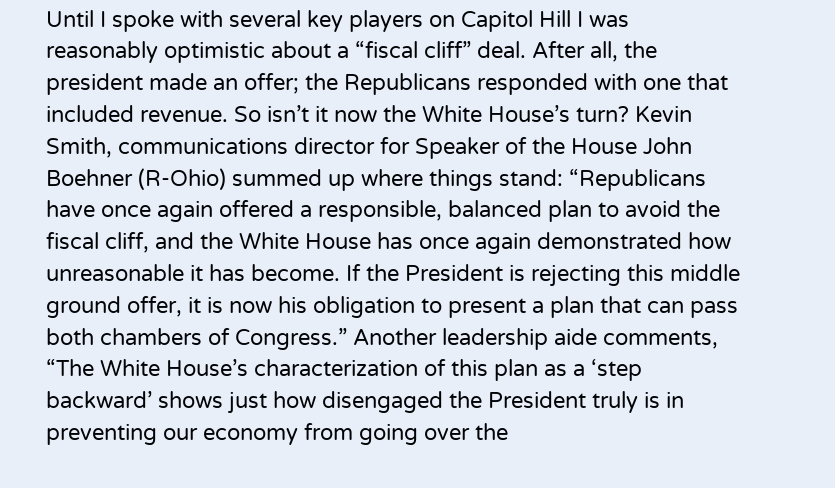Until I spoke with several key players on Capitol Hill I was reasonably optimistic about a “fiscal cliff” deal. After all, the president made an offer; the Republicans responded with one that included revenue. So isn’t it now the White House’s turn? Kevin Smith, communications director for Speaker of the House John Boehner (R-Ohio) summed up where things stand: “Republicans have once again offered a responsible, balanced plan to avoid the fiscal cliff, and the White House has once again demonstrated how unreasonable it has become. If the President is rejecting this middle ground offer, it is now his obligation to present a plan that can pass both chambers of Congress.” Another leadership aide comments, “The White House’s characterization of this plan as a ‘step backward’ shows just how disengaged the President truly is in preventing our economy from going over the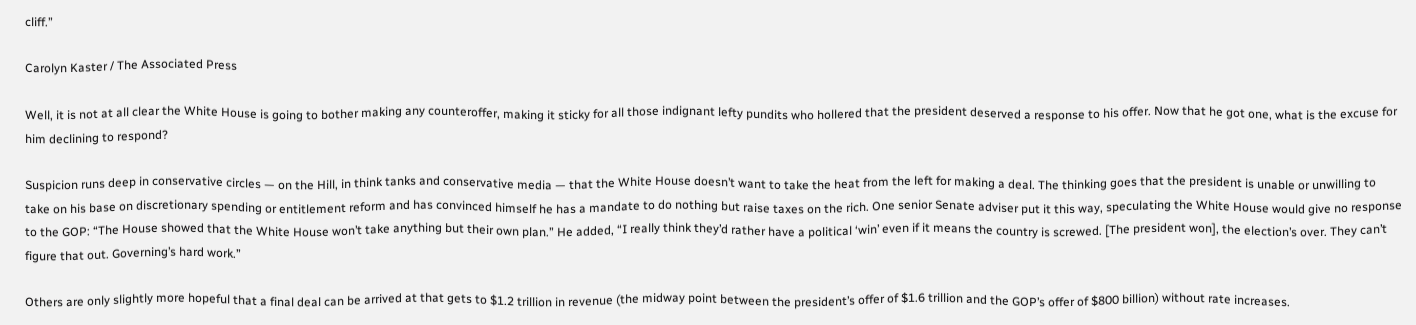cliff.”

Carolyn Kaster / The Associated Press

Well, it is not at all clear the White House is going to bother making any counteroffer, making it sticky for all those indignant lefty pundits who hollered that the president deserved a response to his offer. Now that he got one, what is the excuse for him declining to respond?

Suspicion runs deep in conservative circles — on the Hill, in think tanks and conservative media — that the White House doesn’t want to take the heat from the left for making a deal. The thinking goes that the president is unable or unwilling to take on his base on discretionary spending or entitlement reform and has convinced himself he has a mandate to do nothing but raise taxes on the rich. One senior Senate adviser put it this way, speculating the White House would give no response to the GOP: “The House showed that the White House won’t take anything but their own plan.” He added, “I really think they’d rather have a political ‘win’ even if it means the country is screwed. [The president won], the election’s over. They can’t figure that out. Governing’s hard work.”

Others are only slightly more hopeful that a final deal can be arrived at that gets to $1.2 trillion in revenue (the midway point between the president’s offer of $1.6 trillion and the GOP’s offer of $800 billion) without rate increases.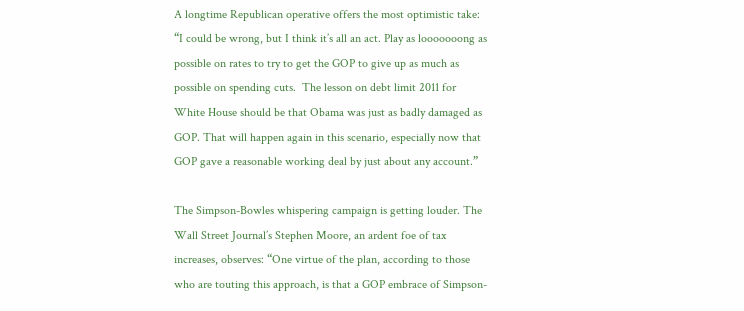A longtime Republican operative offers the most optimistic take: “I could be wrong, but I think it’s all an act. Play as looooooong as possible on rates to try to get the GOP to give up as much as possible on spending cuts.  The lesson on debt limit 2011 for White House should be that Obama was just as badly damaged as GOP. That will happen again in this scenario, especially now that GOP gave a reasonable working deal by just about any account.”

The Simpson-Bowles whispering campaign is getting louder. The Wall Street Journal’s Stephen Moore, an ardent foe of tax increases, observes: “One virtue of the plan, according to those who are touting this approach, is that a GOP embrace of Simpson-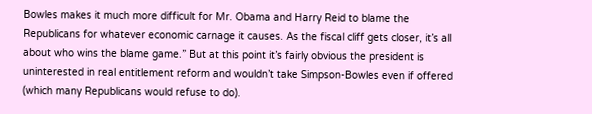Bowles makes it much more difficult for Mr. Obama and Harry Reid to blame the Republicans for whatever economic carnage it causes. As the fiscal cliff gets closer, it’s all about who wins the blame game.” But at this point it’s fairly obvious the president is uninterested in real entitlement reform and wouldn’t take Simpson-Bowles even if offered (which many Republicans would refuse to do).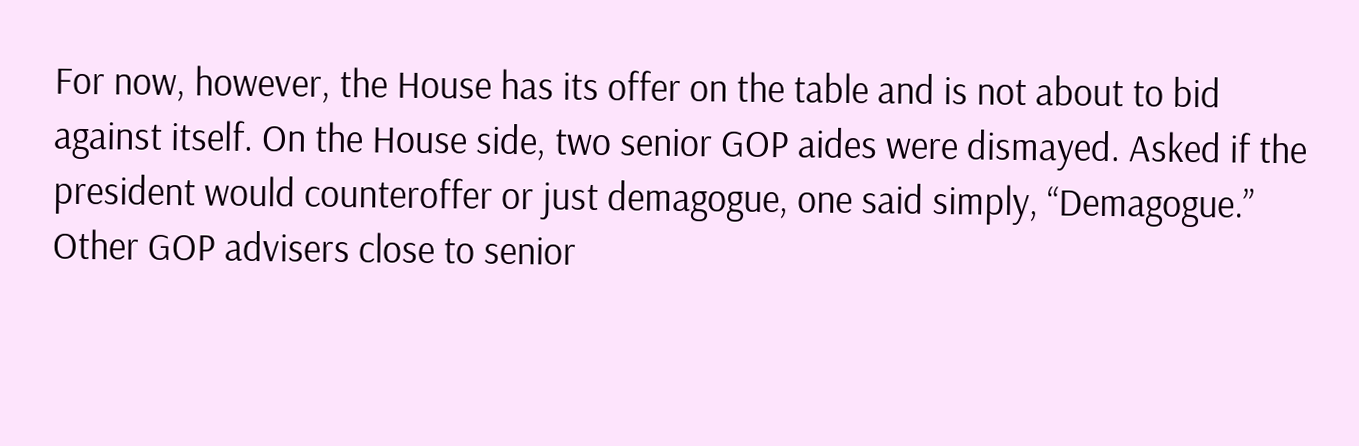For now, however, the House has its offer on the table and is not about to bid against itself. On the House side, two senior GOP aides were dismayed. Asked if the president would counteroffer or just demagogue, one said simply, “Demagogue.” Other GOP advisers close to senior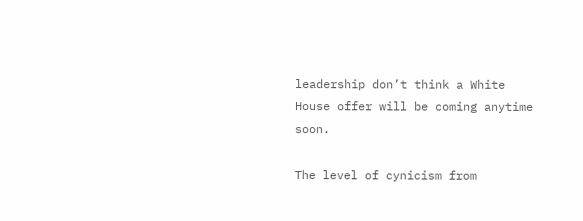leadership don’t think a White House offer will be coming anytime soon.

The level of cynicism from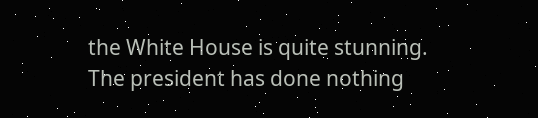the White House is quite stunning. The president has done nothing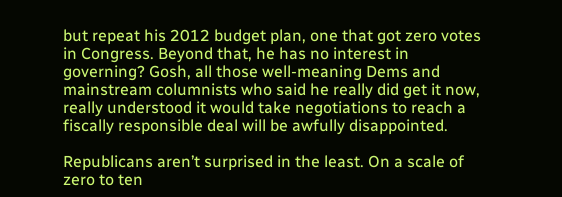but repeat his 2012 budget plan, one that got zero votes in Congress. Beyond that, he has no interest in governing? Gosh, all those well-meaning Dems and mainstream columnists who said he really did get it now, really understood it would take negotiations to reach a fiscally responsible deal will be awfully disappointed.

Republicans aren’t surprised in the least. On a scale of zero to ten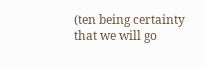(ten being certainty that we will go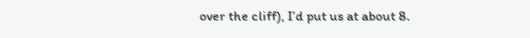over the cliff), I’d put us at about 8.